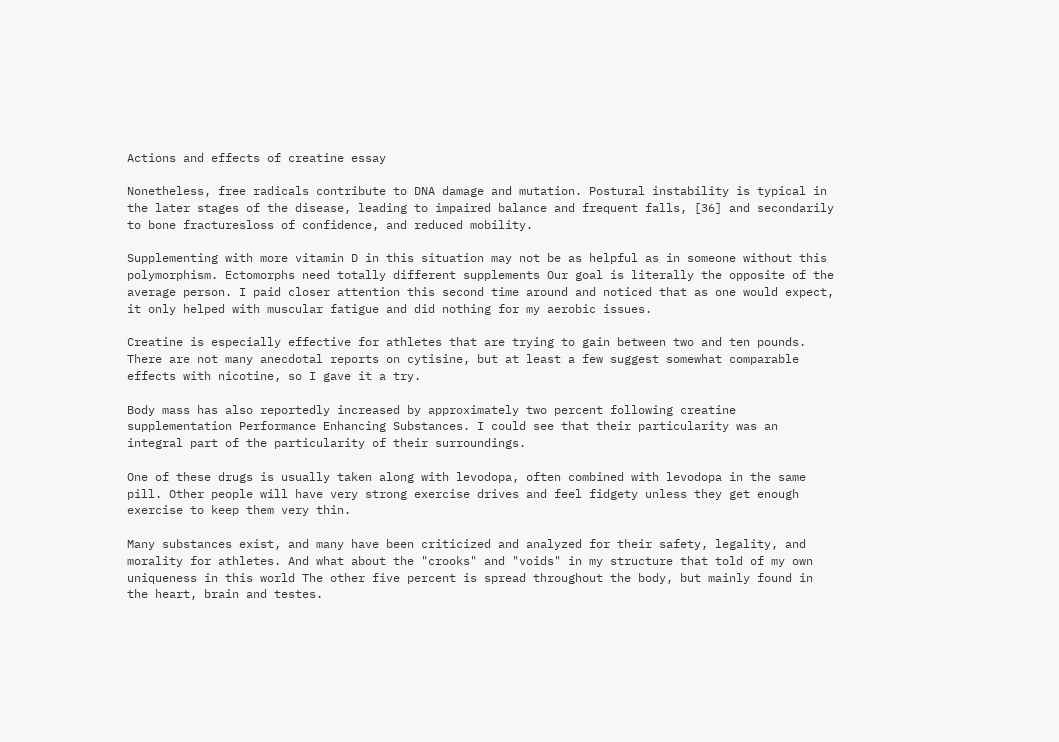Actions and effects of creatine essay

Nonetheless, free radicals contribute to DNA damage and mutation. Postural instability is typical in the later stages of the disease, leading to impaired balance and frequent falls, [36] and secondarily to bone fracturesloss of confidence, and reduced mobility.

Supplementing with more vitamin D in this situation may not be as helpful as in someone without this polymorphism. Ectomorphs need totally different supplements Our goal is literally the opposite of the average person. I paid closer attention this second time around and noticed that as one would expect, it only helped with muscular fatigue and did nothing for my aerobic issues.

Creatine is especially effective for athletes that are trying to gain between two and ten pounds. There are not many anecdotal reports on cytisine, but at least a few suggest somewhat comparable effects with nicotine, so I gave it a try.

Body mass has also reportedly increased by approximately two percent following creatine supplementation Performance Enhancing Substances. I could see that their particularity was an integral part of the particularity of their surroundings.

One of these drugs is usually taken along with levodopa, often combined with levodopa in the same pill. Other people will have very strong exercise drives and feel fidgety unless they get enough exercise to keep them very thin.

Many substances exist, and many have been criticized and analyzed for their safety, legality, and morality for athletes. And what about the "crooks" and "voids" in my structure that told of my own uniqueness in this world The other five percent is spread throughout the body, but mainly found in the heart, brain and testes.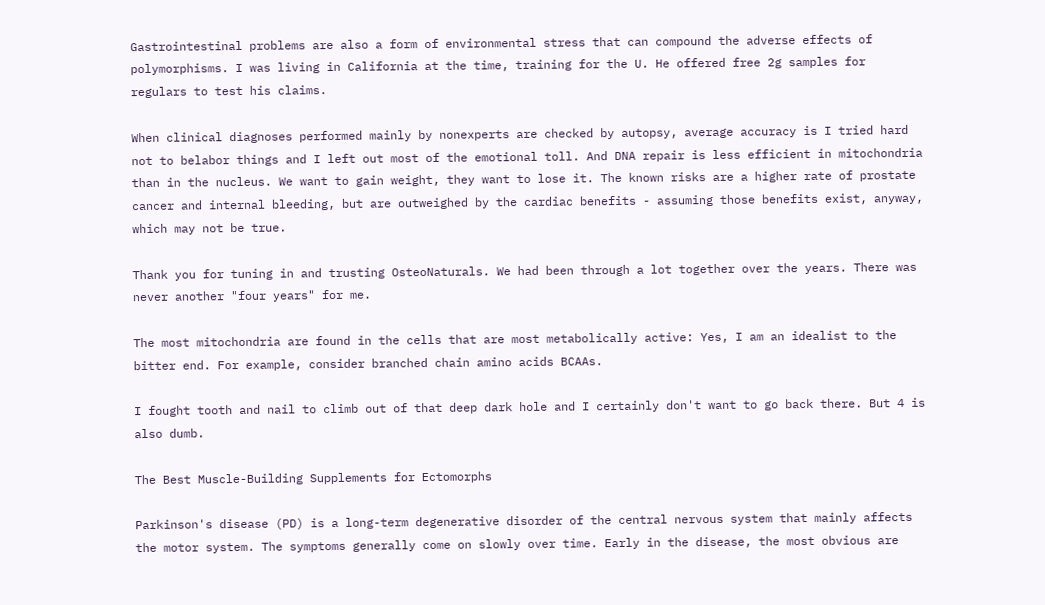Gastrointestinal problems are also a form of environmental stress that can compound the adverse effects of polymorphisms. I was living in California at the time, training for the U. He offered free 2g samples for regulars to test his claims.

When clinical diagnoses performed mainly by nonexperts are checked by autopsy, average accuracy is I tried hard not to belabor things and I left out most of the emotional toll. And DNA repair is less efficient in mitochondria than in the nucleus. We want to gain weight, they want to lose it. The known risks are a higher rate of prostate cancer and internal bleeding, but are outweighed by the cardiac benefits - assuming those benefits exist, anyway, which may not be true.

Thank you for tuning in and trusting OsteoNaturals. We had been through a lot together over the years. There was never another "four years" for me.

The most mitochondria are found in the cells that are most metabolically active: Yes, I am an idealist to the bitter end. For example, consider branched chain amino acids BCAAs.

I fought tooth and nail to climb out of that deep dark hole and I certainly don't want to go back there. But 4 is also dumb.

The Best Muscle-Building Supplements for Ectomorphs

Parkinson's disease (PD) is a long-term degenerative disorder of the central nervous system that mainly affects the motor system. The symptoms generally come on slowly over time. Early in the disease, the most obvious are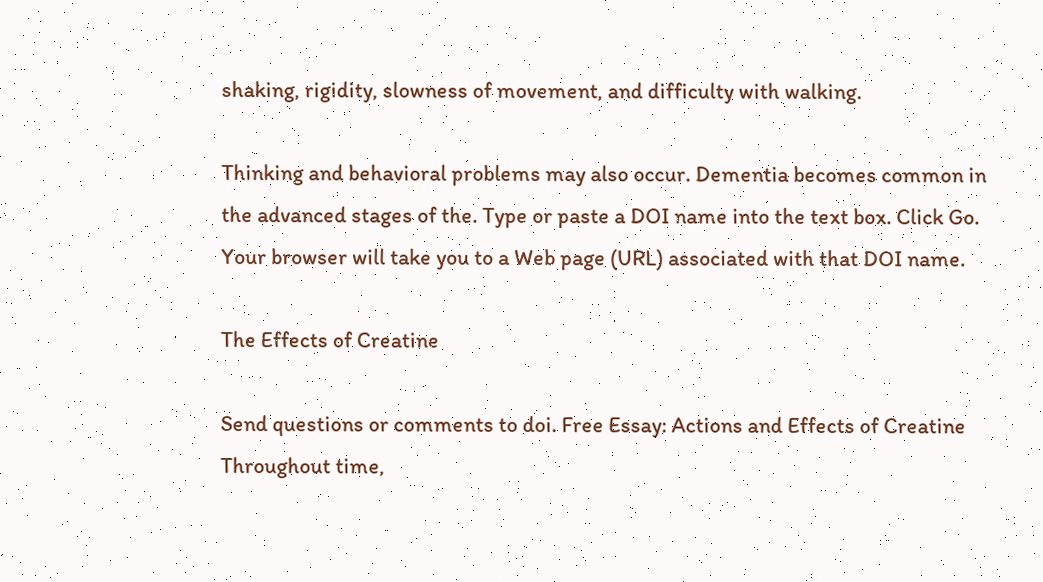shaking, rigidity, slowness of movement, and difficulty with walking.

Thinking and behavioral problems may also occur. Dementia becomes common in the advanced stages of the. Type or paste a DOI name into the text box. Click Go. Your browser will take you to a Web page (URL) associated with that DOI name.

The Effects of Creatine

Send questions or comments to doi. Free Essay: Actions and Effects of Creatine Throughout time,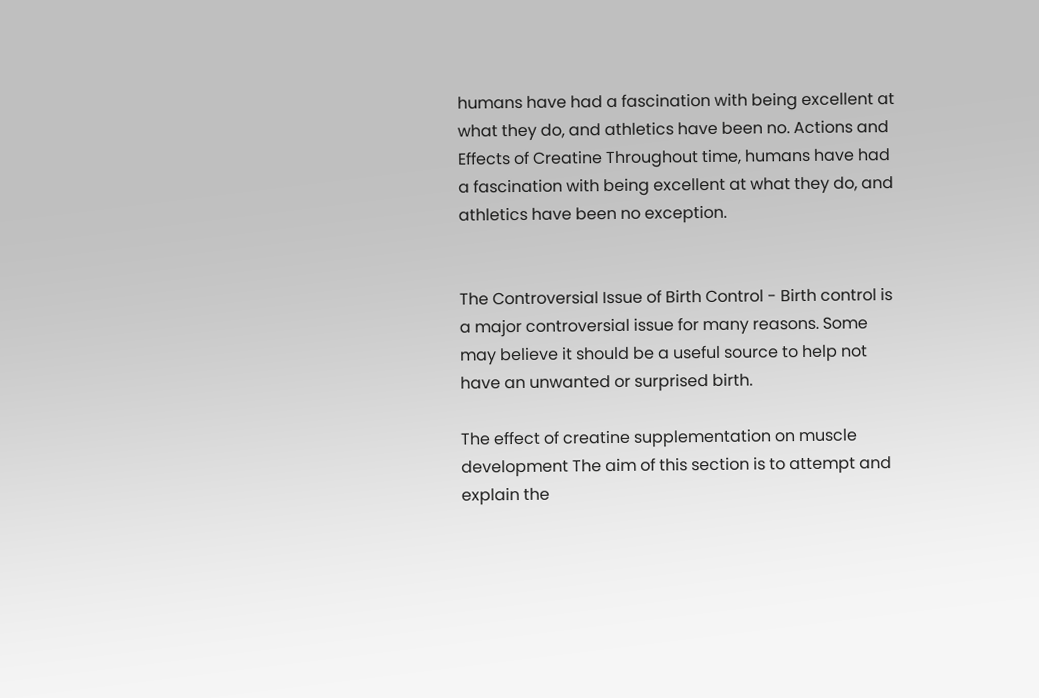humans have had a fascination with being excellent at what they do, and athletics have been no. Actions and Effects of Creatine Throughout time, humans have had a fascination with being excellent at what they do, and athletics have been no exception.


The Controversial Issue of Birth Control - Birth control is a major controversial issue for many reasons. Some may believe it should be a useful source to help not have an unwanted or surprised birth.

The effect of creatine supplementation on muscle development The aim of this section is to attempt and explain the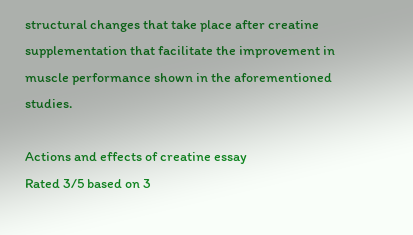structural changes that take place after creatine supplementation that facilitate the improvement in muscle performance shown in the aforementioned studies.

Actions and effects of creatine essay
Rated 3/5 based on 3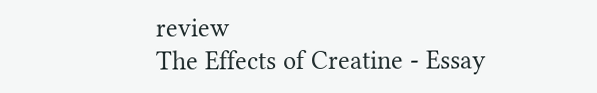review
The Effects of Creatine - Essay